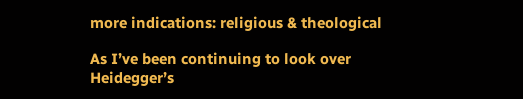more indications: religious & theological

As I’ve been continuing to look over Heidegger’s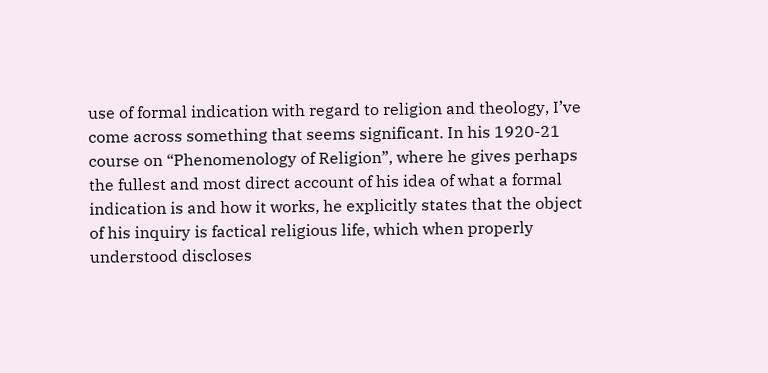use of formal indication with regard to religion and theology, I’ve come across something that seems significant. In his 1920-21 course on “Phenomenology of Religion”, where he gives perhaps the fullest and most direct account of his idea of what a formal indication is and how it works, he explicitly states that the object of his inquiry is factical religious life, which when properly understood discloses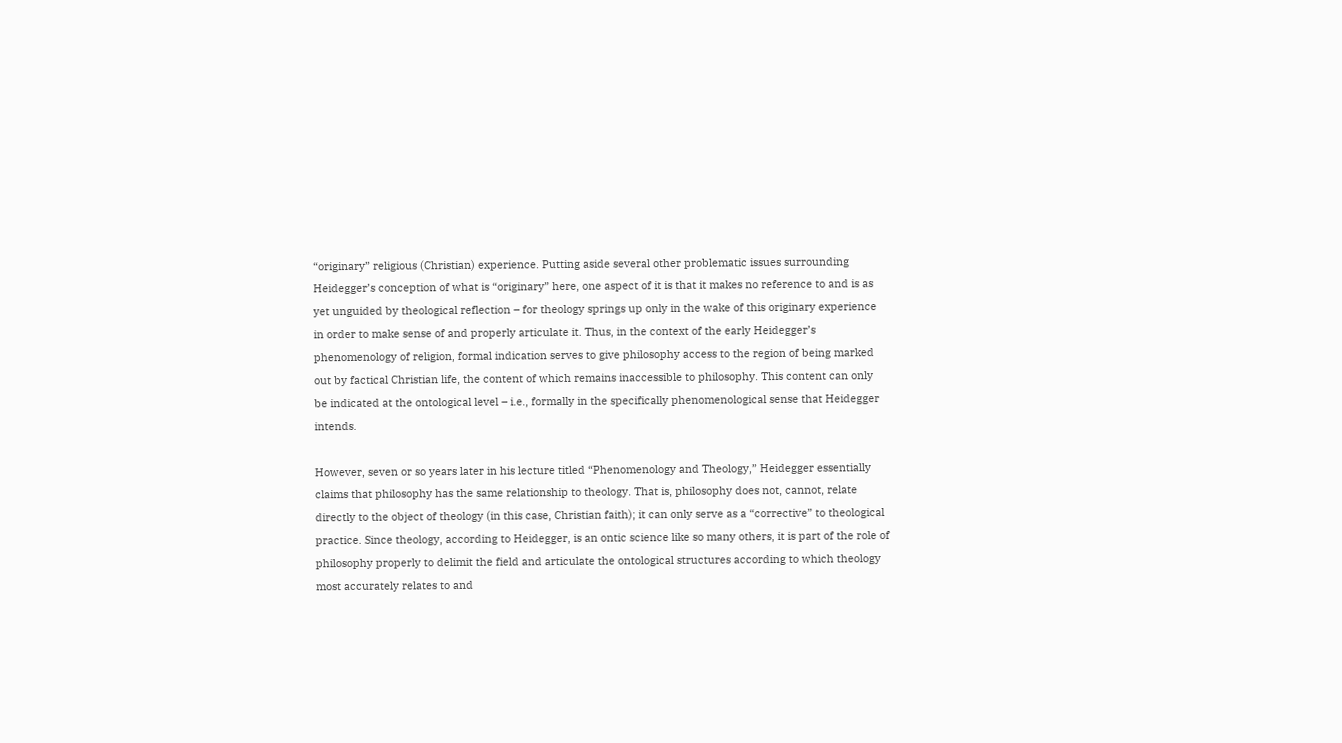“originary” religious (Christian) experience. Putting aside several other problematic issues surrounding Heidegger’s conception of what is “originary” here, one aspect of it is that it makes no reference to and is as yet unguided by theological reflection – for theology springs up only in the wake of this originary experience in order to make sense of and properly articulate it. Thus, in the context of the early Heidegger’s phenomenology of religion, formal indication serves to give philosophy access to the region of being marked out by factical Christian life, the content of which remains inaccessible to philosophy. This content can only be indicated at the ontological level – i.e., formally in the specifically phenomenological sense that Heidegger intends.

However, seven or so years later in his lecture titled “Phenomenology and Theology,” Heidegger essentially claims that philosophy has the same relationship to theology. That is, philosophy does not, cannot, relate directly to the object of theology (in this case, Christian faith); it can only serve as a “corrective” to theological practice. Since theology, according to Heidegger, is an ontic science like so many others, it is part of the role of philosophy properly to delimit the field and articulate the ontological structures according to which theology most accurately relates to and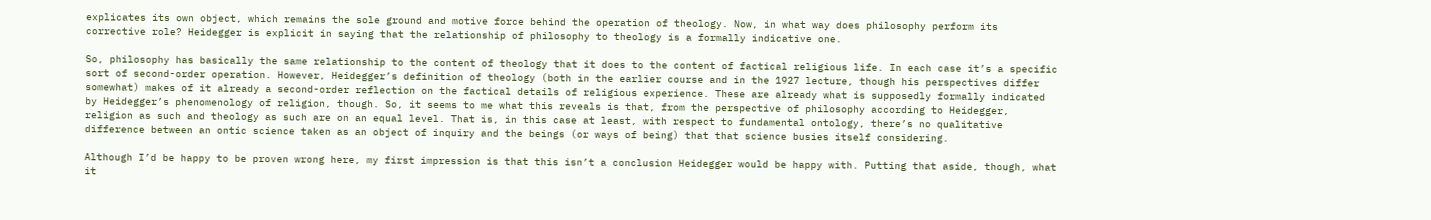explicates its own object, which remains the sole ground and motive force behind the operation of theology. Now, in what way does philosophy perform its corrective role? Heidegger is explicit in saying that the relationship of philosophy to theology is a formally indicative one.

So, philosophy has basically the same relationship to the content of theology that it does to the content of factical religious life. In each case it’s a specific sort of second-order operation. However, Heidegger’s definition of theology (both in the earlier course and in the 1927 lecture, though his perspectives differ somewhat) makes of it already a second-order reflection on the factical details of religious experience. These are already what is supposedly formally indicated by Heidegger’s phenomenology of religion, though. So, it seems to me what this reveals is that, from the perspective of philosophy according to Heidegger, religion as such and theology as such are on an equal level. That is, in this case at least, with respect to fundamental ontology, there’s no qualitative difference between an ontic science taken as an object of inquiry and the beings (or ways of being) that that science busies itself considering.

Although I’d be happy to be proven wrong here, my first impression is that this isn’t a conclusion Heidegger would be happy with. Putting that aside, though, what it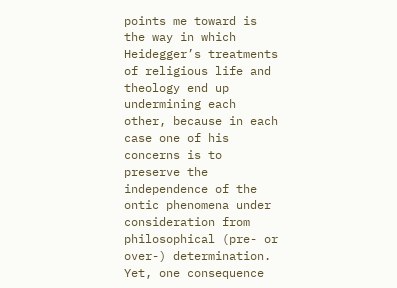points me toward is the way in which Heidegger’s treatments of religious life and theology end up undermining each other, because in each case one of his concerns is to preserve the independence of the ontic phenomena under consideration from philosophical (pre- or over-) determination. Yet, one consequence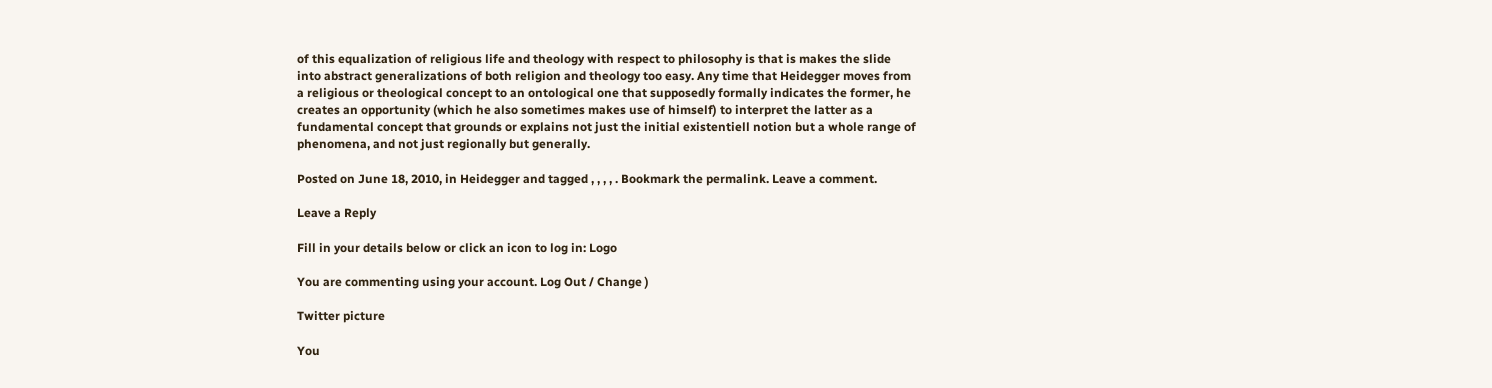of this equalization of religious life and theology with respect to philosophy is that is makes the slide into abstract generalizations of both religion and theology too easy. Any time that Heidegger moves from a religious or theological concept to an ontological one that supposedly formally indicates the former, he creates an opportunity (which he also sometimes makes use of himself) to interpret the latter as a fundamental concept that grounds or explains not just the initial existentiell notion but a whole range of phenomena, and not just regionally but generally.

Posted on June 18, 2010, in Heidegger and tagged , , , , . Bookmark the permalink. Leave a comment.

Leave a Reply

Fill in your details below or click an icon to log in: Logo

You are commenting using your account. Log Out / Change )

Twitter picture

You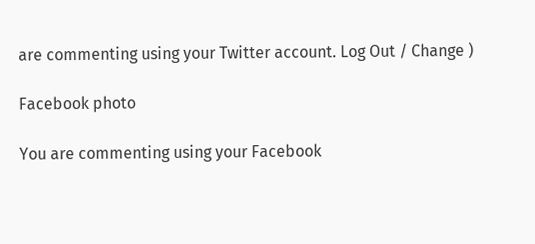are commenting using your Twitter account. Log Out / Change )

Facebook photo

You are commenting using your Facebook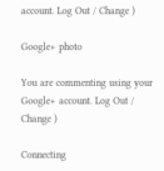account. Log Out / Change )

Google+ photo

You are commenting using your Google+ account. Log Out / Change )

Connecting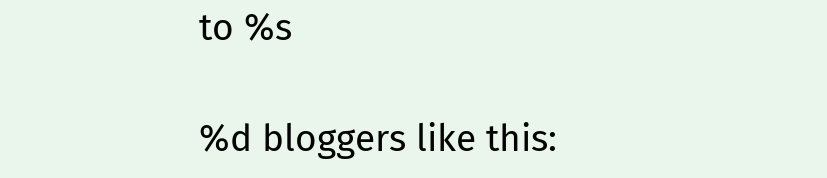to %s

%d bloggers like this: